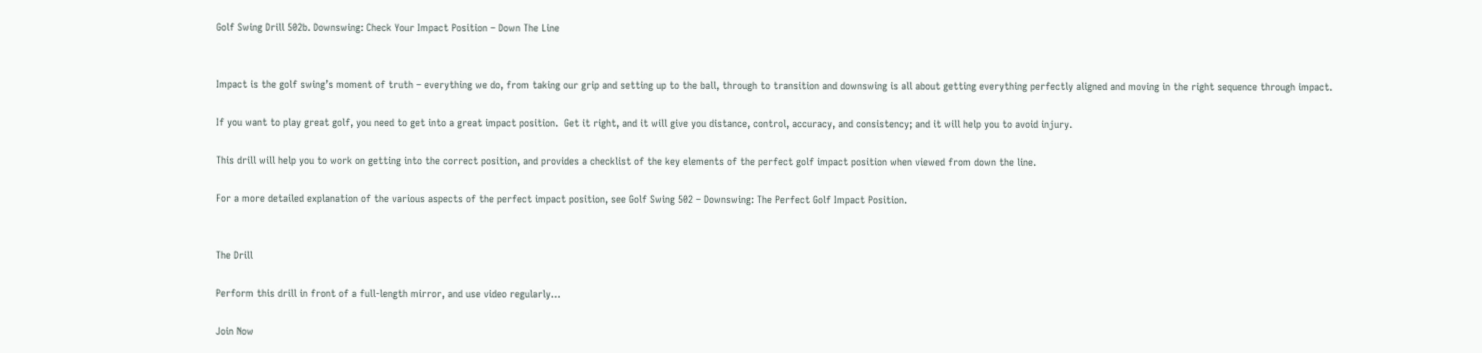Golf Swing Drill 502b. Downswing: Check Your Impact Position – Down The Line


Impact is the golf swing’s moment of truth – everything we do, from taking our grip and setting up to the ball, through to transition and downswing is all about getting everything perfectly aligned and moving in the right sequence through impact.

If you want to play great golf, you need to get into a great impact position.  Get it right, and it will give you distance, control, accuracy, and consistency; and it will help you to avoid injury.

This drill will help you to work on getting into the correct position, and provides a checklist of the key elements of the perfect golf impact position when viewed from down the line.

For a more detailed explanation of the various aspects of the perfect impact position, see Golf Swing 502 – Downswing: The Perfect Golf Impact Position.


The Drill

Perform this drill in front of a full-length mirror, and use video regularly…

Join Now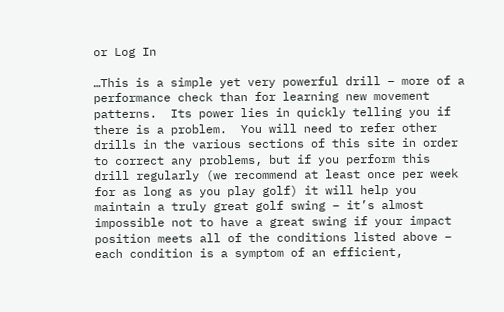or Log In

…This is a simple yet very powerful drill – more of a performance check than for learning new movement patterns.  Its power lies in quickly telling you if there is a problem.  You will need to refer other drills in the various sections of this site in order to correct any problems, but if you perform this drill regularly (we recommend at least once per week for as long as you play golf) it will help you maintain a truly great golf swing – it’s almost impossible not to have a great swing if your impact position meets all of the conditions listed above – each condition is a symptom of an efficient,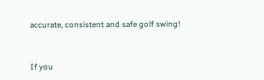accurate, consistent and safe golf swing!


If you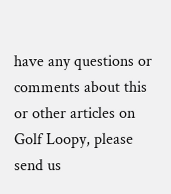have any questions or comments about this or other articles on Golf Loopy, please send us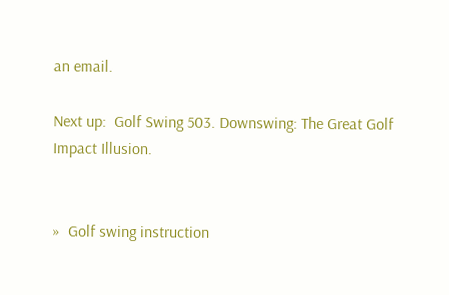an email.

Next up:  Golf Swing 503. Downswing: The Great Golf Impact Illusion.


»  Golf swing instruction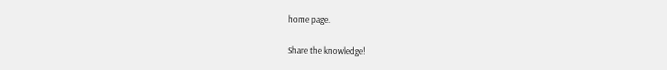home page.

Share the knowledge!